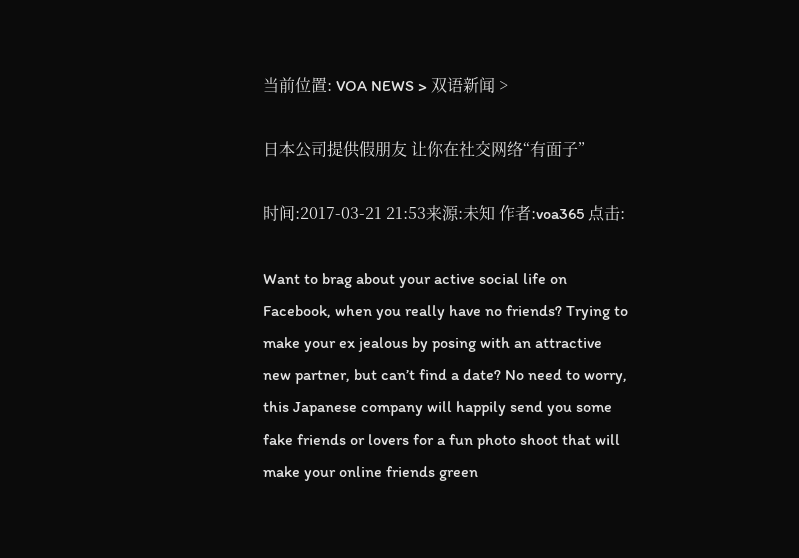当前位置: VOA NEWS > 双语新闻 >

日本公司提供假朋友 让你在社交网络“有面子”

时间:2017-03-21 21:53来源:未知 作者:voa365 点击:

Want to brag about your active social life on Facebook, when you really have no friends? Trying to make your ex jealous by posing with an attractive new partner, but can’t find a date? No need to worry, this Japanese company will happily send you some fake friends or lovers for a fun photo shoot that will make your online friends green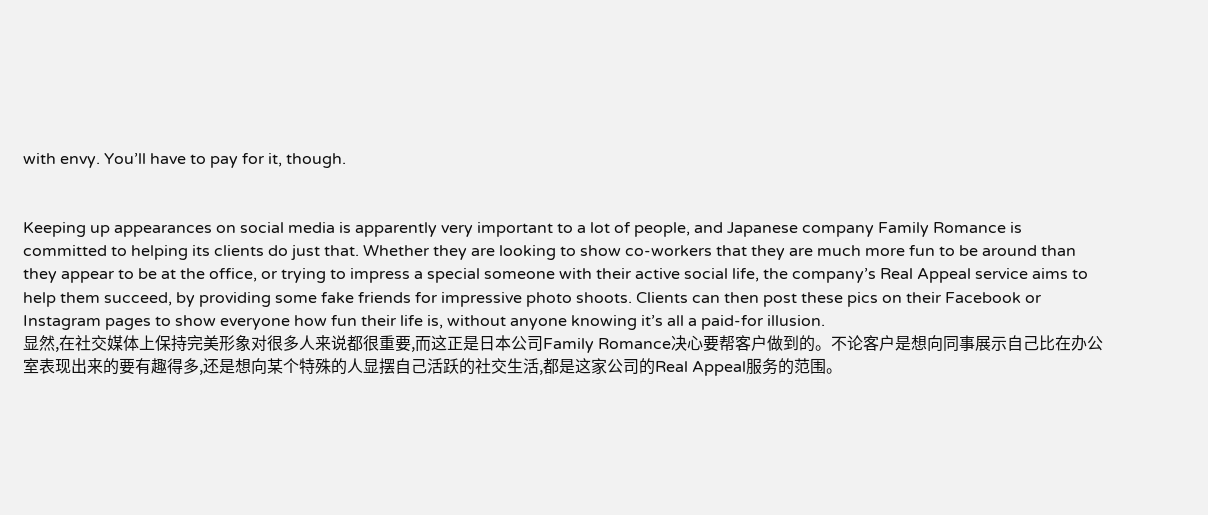with envy. You’ll have to pay for it, though.


Keeping up appearances on social media is apparently very important to a lot of people, and Japanese company Family Romance is committed to helping its clients do just that. Whether they are looking to show co-workers that they are much more fun to be around than they appear to be at the office, or trying to impress a special someone with their active social life, the company’s Real Appeal service aims to help them succeed, by providing some fake friends for impressive photo shoots. Clients can then post these pics on their Facebook or Instagram pages to show everyone how fun their life is, without anyone knowing it’s all a paid-for illusion.
显然,在社交媒体上保持完美形象对很多人来说都很重要,而这正是日本公司Family Romance决心要帮客户做到的。不论客户是想向同事展示自己比在办公室表现出来的要有趣得多,还是想向某个特殊的人显摆自己活跃的社交生活,都是这家公司的Real Appeal服务的范围。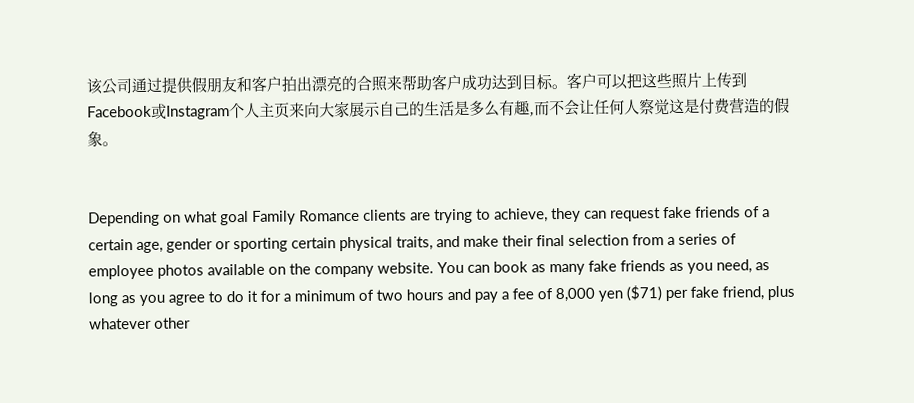该公司通过提供假朋友和客户拍出漂亮的合照来帮助客户成功达到目标。客户可以把这些照片上传到Facebook或Instagram个人主页来向大家展示自己的生活是多么有趣,而不会让任何人察觉这是付费营造的假象。


Depending on what goal Family Romance clients are trying to achieve, they can request fake friends of a certain age, gender or sporting certain physical traits, and make their final selection from a series of employee photos available on the company website. You can book as many fake friends as you need, as long as you agree to do it for a minimum of two hours and pay a fee of 8,000 yen ($71) per fake friend, plus whatever other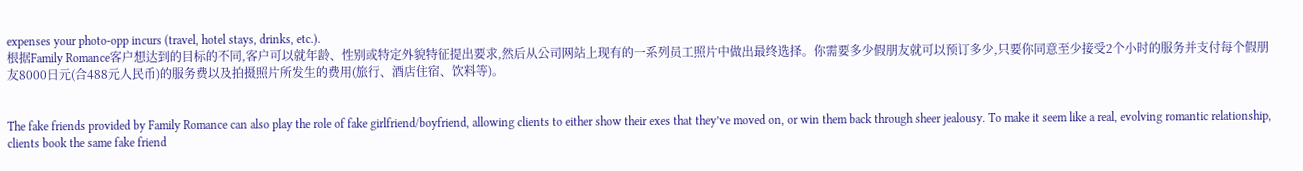expenses your photo-opp incurs (travel, hotel stays, drinks, etc.).
根据Family Romance客户想达到的目标的不同,客户可以就年龄、性别或特定外貌特征提出要求,然后从公司网站上现有的一系列员工照片中做出最终选择。你需要多少假朋友就可以预订多少,只要你同意至少接受2个小时的服务并支付每个假朋友8000日元(合488元人民币)的服务费以及拍摄照片所发生的费用(旅行、酒店住宿、饮料等)。


The fake friends provided by Family Romance can also play the role of fake girlfriend/boyfriend, allowing clients to either show their exes that they’ve moved on, or win them back through sheer jealousy. To make it seem like a real, evolving romantic relationship, clients book the same fake friend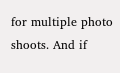for multiple photo shoots. And if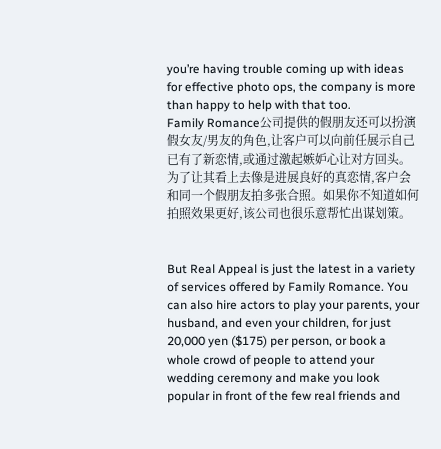you’re having trouble coming up with ideas for effective photo ops, the company is more than happy to help with that too.
Family Romance公司提供的假朋友还可以扮演假女友/男友的角色,让客户可以向前任展示自己已有了新恋情,或通过激起嫉妒心让对方回头。为了让其看上去像是进展良好的真恋情,客户会和同一个假朋友拍多张合照。如果你不知道如何拍照效果更好,该公司也很乐意帮忙出谋划策。


But Real Appeal is just the latest in a variety of services offered by Family Romance. You can also hire actors to play your parents, your husband, and even your children, for just 20,000 yen ($175) per person, or book a whole crowd of people to attend your wedding ceremony and make you look popular in front of the few real friends and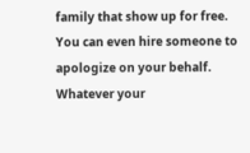family that show up for free. You can even hire someone to apologize on your behalf. Whatever your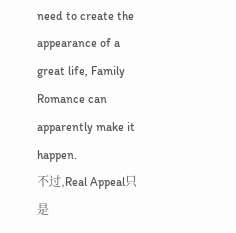need to create the appearance of a great life, Family Romance can apparently make it happen.
不过,Real Appeal只是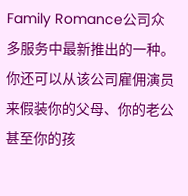Family Romance公司众多服务中最新推出的一种。你还可以从该公司雇佣演员来假装你的父母、你的老公甚至你的孩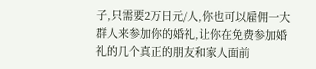子,只需要2万日元/人,你也可以雇佣一大群人来参加你的婚礼,让你在免费参加婚礼的几个真正的朋友和家人面前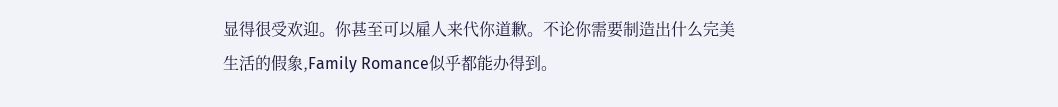显得很受欢迎。你甚至可以雇人来代你道歉。不论你需要制造出什么完美生活的假象,Family Romance似乎都能办得到。